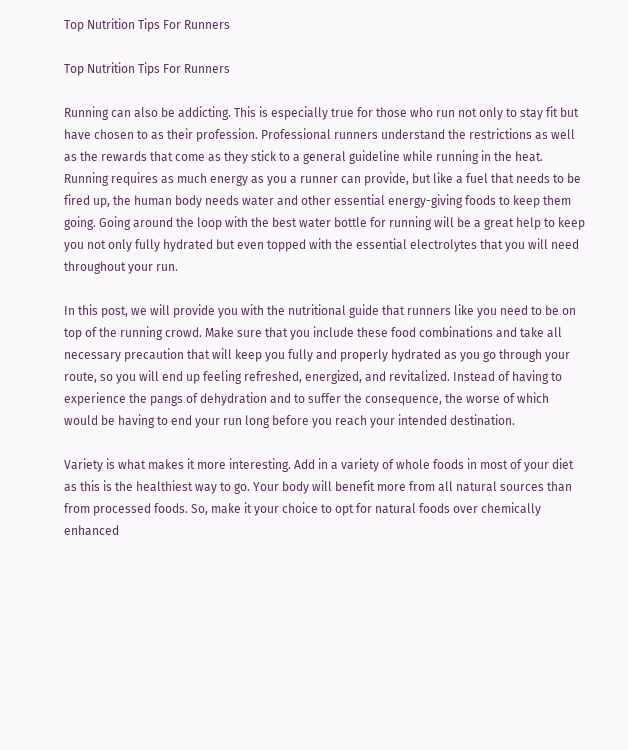Top Nutrition Tips For Runners

Top Nutrition Tips For Runners

Running can also be addicting. This is especially true for those who run not only to stay fit but have chosen to as their profession. Professional runners understand the restrictions as well as the rewards that come as they stick to a general guideline while running in the heat. Running requires as much energy as you a runner can provide, but like a fuel that needs to be fired up, the human body needs water and other essential energy-giving foods to keep them going. Going around the loop with the best water bottle for running will be a great help to keep you not only fully hydrated but even topped with the essential electrolytes that you will need throughout your run.

In this post, we will provide you with the nutritional guide that runners like you need to be on top of the running crowd. Make sure that you include these food combinations and take all necessary precaution that will keep you fully and properly hydrated as you go through your route, so you will end up feeling refreshed, energized, and revitalized. Instead of having to experience the pangs of dehydration and to suffer the consequence, the worse of which would be having to end your run long before you reach your intended destination.

Variety is what makes it more interesting. Add in a variety of whole foods in most of your diet as this is the healthiest way to go. Your body will benefit more from all natural sources than from processed foods. So, make it your choice to opt for natural foods over chemically enhanced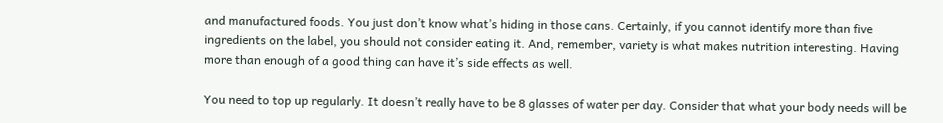and manufactured foods. You just don’t know what’s hiding in those cans. Certainly, if you cannot identify more than five ingredients on the label, you should not consider eating it. And, remember, variety is what makes nutrition interesting. Having more than enough of a good thing can have it’s side effects as well.

You need to top up regularly. It doesn’t really have to be 8 glasses of water per day. Consider that what your body needs will be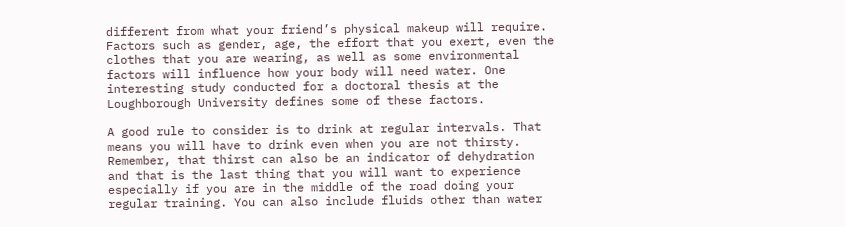different from what your friend’s physical makeup will require. Factors such as gender, age, the effort that you exert, even the clothes that you are wearing, as well as some environmental factors will influence how your body will need water. One interesting study conducted for a doctoral thesis at the Loughborough University defines some of these factors.

A good rule to consider is to drink at regular intervals. That means you will have to drink even when you are not thirsty. Remember, that thirst can also be an indicator of dehydration and that is the last thing that you will want to experience especially if you are in the middle of the road doing your regular training. You can also include fluids other than water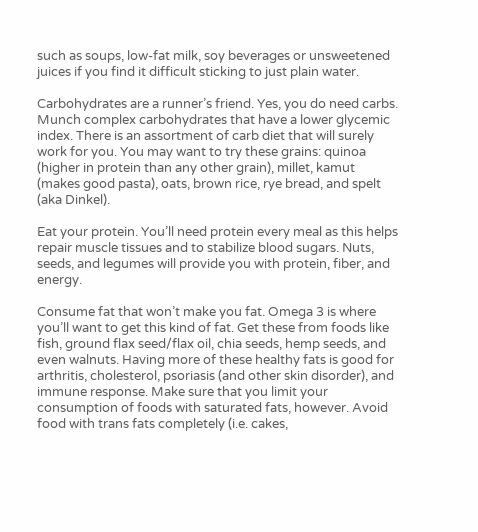such as soups, low-fat milk, soy beverages or unsweetened juices if you find it difficult sticking to just plain water.

Carbohydrates are a runner’s friend. Yes, you do need carbs. Munch complex carbohydrates that have a lower glycemic index. There is an assortment of carb diet that will surely work for you. You may want to try these grains: quinoa (higher in protein than any other grain), millet, kamut (makes good pasta), oats, brown rice, rye bread, and spelt (aka Dinkel).

Eat your protein. You’ll need protein every meal as this helps repair muscle tissues and to stabilize blood sugars. Nuts, seeds, and legumes will provide you with protein, fiber, and energy.

Consume fat that won’t make you fat. Omega 3 is where you’ll want to get this kind of fat. Get these from foods like fish, ground flax seed/flax oil, chia seeds, hemp seeds, and even walnuts. Having more of these healthy fats is good for arthritis, cholesterol, psoriasis (and other skin disorder), and immune response. Make sure that you limit your consumption of foods with saturated fats, however. Avoid food with trans fats completely (i.e. cakes,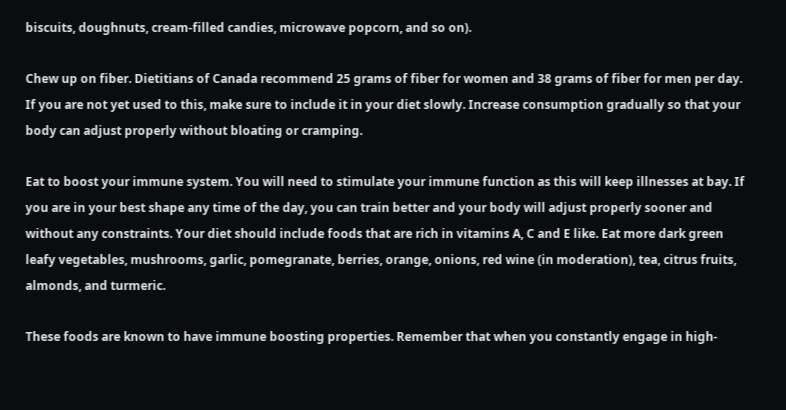biscuits, doughnuts, cream-filled candies, microwave popcorn, and so on).

Chew up on fiber. Dietitians of Canada recommend 25 grams of fiber for women and 38 grams of fiber for men per day. If you are not yet used to this, make sure to include it in your diet slowly. Increase consumption gradually so that your body can adjust properly without bloating or cramping.

Eat to boost your immune system. You will need to stimulate your immune function as this will keep illnesses at bay. If you are in your best shape any time of the day, you can train better and your body will adjust properly sooner and without any constraints. Your diet should include foods that are rich in vitamins A, C and E like. Eat more dark green leafy vegetables, mushrooms, garlic, pomegranate, berries, orange, onions, red wine (in moderation), tea, citrus fruits, almonds, and turmeric.

These foods are known to have immune boosting properties. Remember that when you constantly engage in high-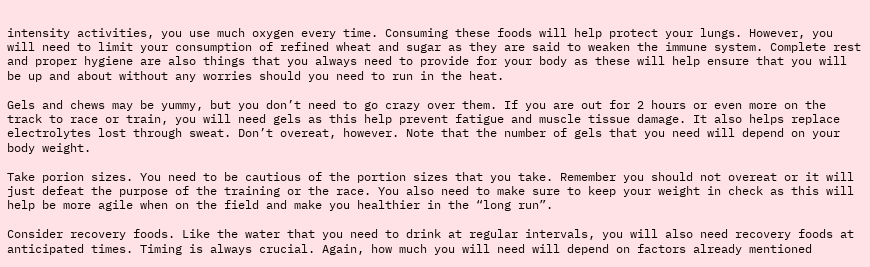intensity activities, you use much oxygen every time. Consuming these foods will help protect your lungs. However, you will need to limit your consumption of refined wheat and sugar as they are said to weaken the immune system. Complete rest and proper hygiene are also things that you always need to provide for your body as these will help ensure that you will be up and about without any worries should you need to run in the heat.

Gels and chews may be yummy, but you don’t need to go crazy over them. If you are out for 2 hours or even more on the track to race or train, you will need gels as this help prevent fatigue and muscle tissue damage. It also helps replace electrolytes lost through sweat. Don’t overeat, however. Note that the number of gels that you need will depend on your body weight.

Take porion sizes. You need to be cautious of the portion sizes that you take. Remember you should not overeat or it will just defeat the purpose of the training or the race. You also need to make sure to keep your weight in check as this will help be more agile when on the field and make you healthier in the “long run”.

Consider recovery foods. Like the water that you need to drink at regular intervals, you will also need recovery foods at anticipated times. Timing is always crucial. Again, how much you will need will depend on factors already mentioned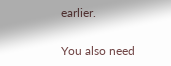earlier.

You also need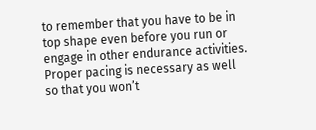to remember that you have to be in top shape even before you run or engage in other endurance activities. Proper pacing is necessary as well so that you won’t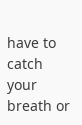have to catch your breath or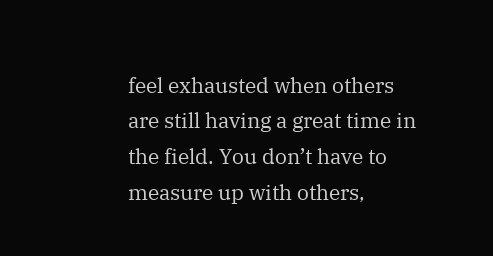feel exhausted when others are still having a great time in the field. You don’t have to measure up with others,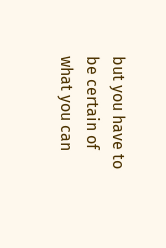but you have to be certain of what you can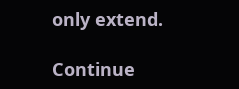only extend.

Continue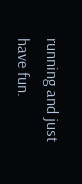running and just have fun.